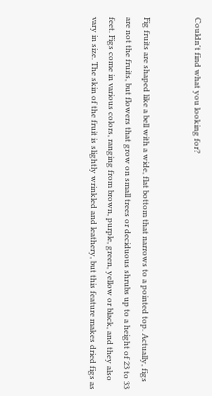Couldn't find what you looking for?


Fig fruits are shaped like a bell with a wide, flat bottom that narrows to a pointed top. Actually, figs are not the fruits, but flowers that grow on small trees or deciduous shrubs up to a height of 23 to 33 feet. Figs come in various colors, ranging from brown, purple, green, yellow or black, and they also vary in size. The skin of the fruit is slightly wrinkled and leathery, but this feature makes dried figs as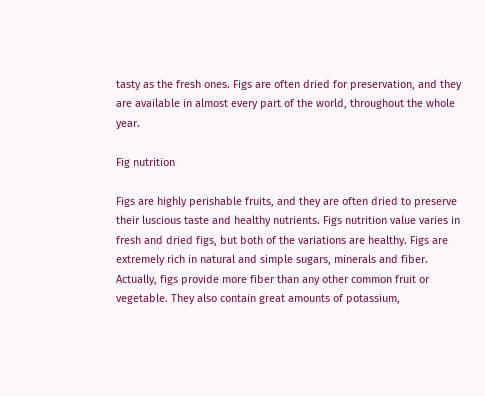tasty as the fresh ones. Figs are often dried for preservation, and they are available in almost every part of the world, throughout the whole year.

Fig nutrition

Figs are highly perishable fruits, and they are often dried to preserve their luscious taste and healthy nutrients. Figs nutrition value varies in fresh and dried figs, but both of the variations are healthy. Figs are extremely rich in natural and simple sugars, minerals and fiber. Actually, figs provide more fiber than any other common fruit or vegetable. They also contain great amounts of potassium,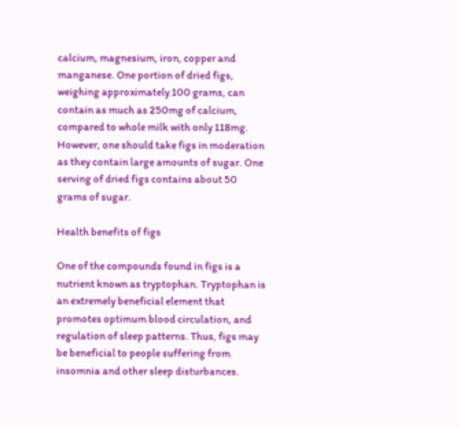calcium, magnesium, iron, copper and manganese. One portion of dried figs, weighing approximately 100 grams, can contain as much as 250mg of calcium, compared to whole milk with only 118mg. However, one should take figs in moderation as they contain large amounts of sugar. One serving of dried figs contains about 50 grams of sugar.

Health benefits of figs

One of the compounds found in figs is a nutrient known as tryptophan. Tryptophan is an extremely beneficial element that promotes optimum blood circulation, and regulation of sleep patterns. Thus, figs may be beneficial to people suffering from insomnia and other sleep disturbances.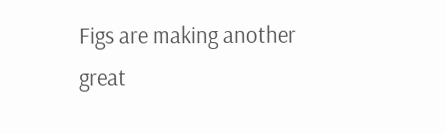Figs are making another great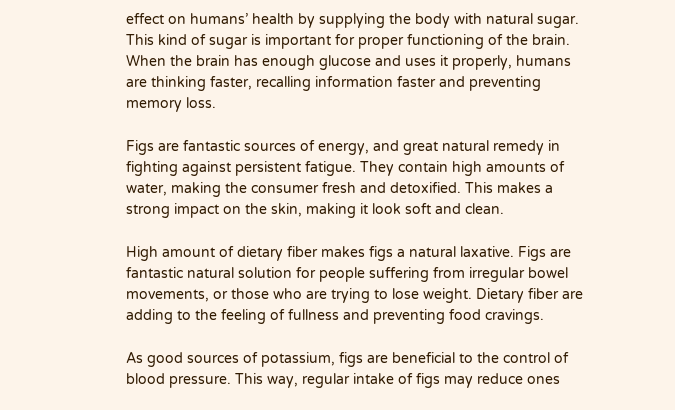effect on humans’ health by supplying the body with natural sugar. This kind of sugar is important for proper functioning of the brain. When the brain has enough glucose and uses it properly, humans are thinking faster, recalling information faster and preventing memory loss.

Figs are fantastic sources of energy, and great natural remedy in fighting against persistent fatigue. They contain high amounts of water, making the consumer fresh and detoxified. This makes a strong impact on the skin, making it look soft and clean.

High amount of dietary fiber makes figs a natural laxative. Figs are fantastic natural solution for people suffering from irregular bowel movements, or those who are trying to lose weight. Dietary fiber are adding to the feeling of fullness and preventing food cravings.

As good sources of potassium, figs are beneficial to the control of blood pressure. This way, regular intake of figs may reduce ones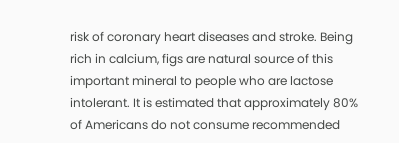risk of coronary heart diseases and stroke. Being rich in calcium, figs are natural source of this important mineral to people who are lactose intolerant. It is estimated that approximately 80% of Americans do not consume recommended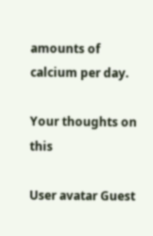amounts of calcium per day.

Your thoughts on this

User avatar Guest